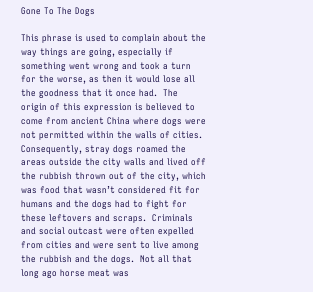Gone To The Dogs

This phrase is used to complain about the way things are going, especially if something went wrong and took a turn for the worse, as then it would lose all the goodness that it once had.  The origin of this expression is believed to come from ancient China where dogs were not permitted within the walls of cities.  Consequently, stray dogs roamed the areas outside the city walls and lived off the rubbish thrown out of the city, which was food that wasn’t considered fit for humans and the dogs had to fight for these leftovers and scraps.  Criminals and social outcast were often expelled from cities and were sent to live among the rubbish and the dogs.  Not all that long ago horse meat was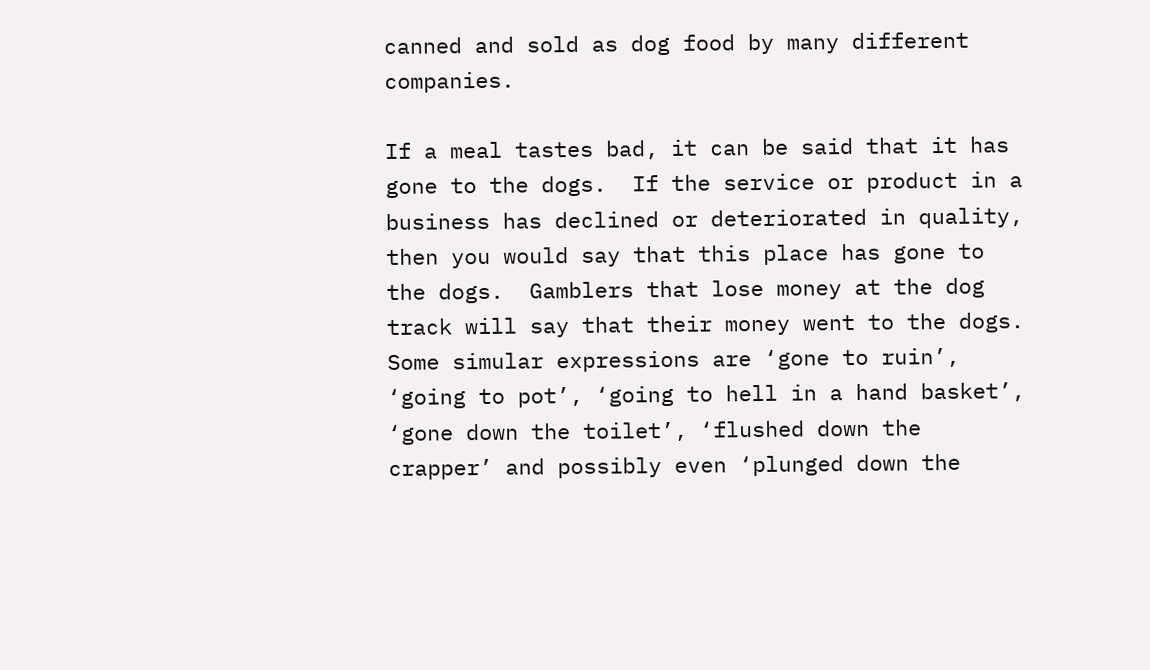canned and sold as dog food by many different companies.

If a meal tastes bad, it can be said that it has gone to the dogs.  If the service or product in a business has declined or deteriorated in quality, then you would say that this place has gone to the dogs.  Gamblers that lose money at the dog track will say that their money went to the dogs.  Some simular expressions are ‘gone to ruin’, ‘going to pot’, ‘going to hell in a hand basket’, ‘gone down the toilet’, ‘flushed down the crapper’ and possibly even ‘plunged down the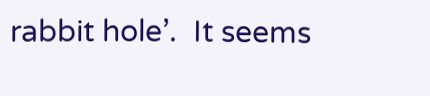rabbit hole’.  It seems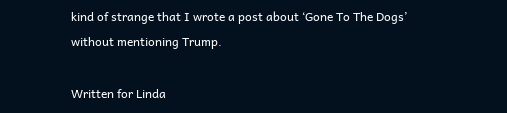kind of strange that I wrote a post about ‘Gone To The Dogs’ without mentioning Trump.

Written for Linda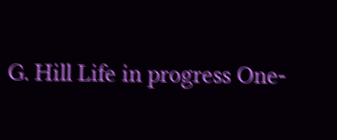G. Hill Life in progress One-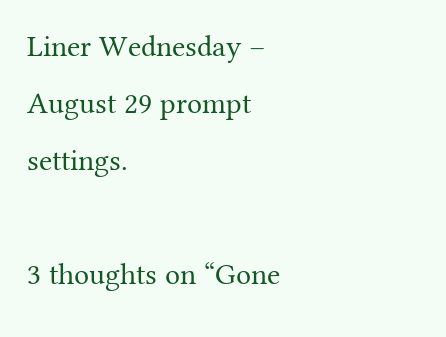Liner Wednesday – August 29 prompt settings.

3 thoughts on “Gone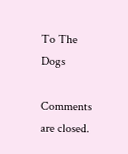To The Dogs

Comments are closed.